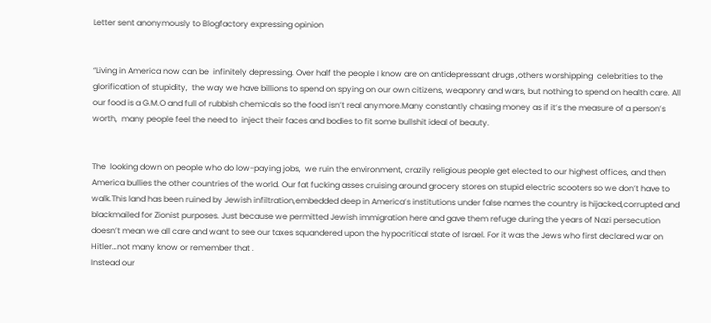Letter sent anonymously to Blogfactory expressing opinion


“Living in America now can be  infinitely depressing. Over half the people I know are on antidepressant drugs ,others worshipping  celebrities to the glorification of stupidity,  the way we have billions to spend on spying on our own citizens, weaponry and wars, but nothing to spend on health care. All our food is a G.M.O and full of rubbish chemicals so the food isn’t real anymore.Many constantly chasing money as if it’s the measure of a person’s worth,  many people feel the need to  inject their faces and bodies to fit some bullshit ideal of beauty.


The  looking down on people who do low-paying jobs,  we ruin the environment, crazily religious people get elected to our highest offices, and then America bullies the other countries of the world. Our fat fucking asses cruising around grocery stores on stupid electric scooters so we don’t have to walk.This land has been ruined by Jewish infiltration,embedded deep in America’s institutions under false names the country is hijacked,corrupted and blackmailed for Zionist purposes. Just because we permitted Jewish immigration here and gave them refuge during the years of Nazi persecution doesn’t mean we all care and want to see our taxes squandered upon the hypocritical state of Israel. For it was the Jews who first declared war on Hitler…not many know or remember that .
Instead our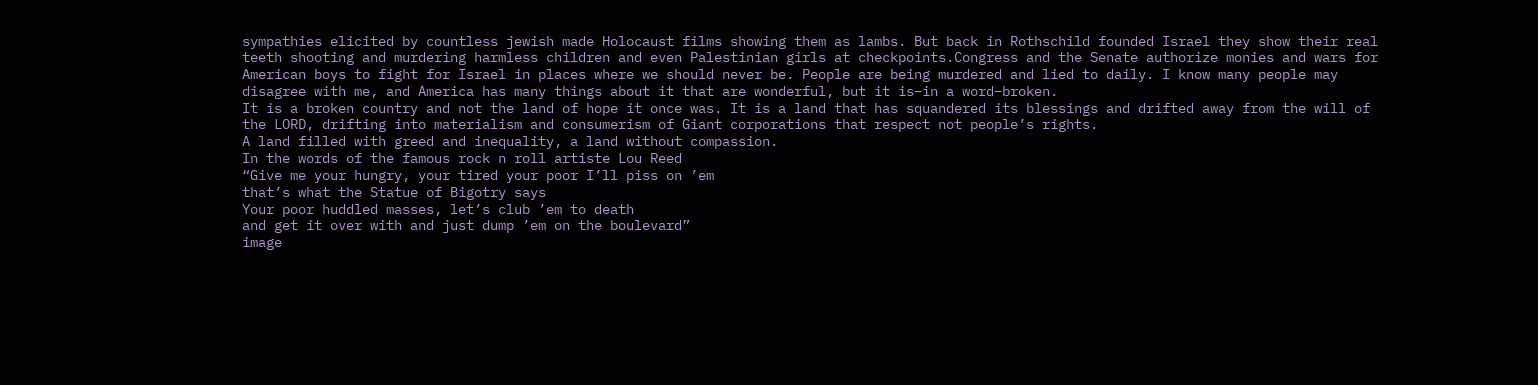sympathies elicited by countless jewish made Holocaust films showing them as lambs. But back in Rothschild founded Israel they show their real teeth shooting and murdering harmless children and even Palestinian girls at checkpoints.Congress and the Senate authorize monies and wars for American boys to fight for Israel in places where we should never be. People are being murdered and lied to daily. I know many people may disagree with me, and America has many things about it that are wonderful, but it is–in a word–broken.
It is a broken country and not the land of hope it once was. It is a land that has squandered its blessings and drifted away from the will of the LORD, drifting into materialism and consumerism of Giant corporations that respect not people’s rights.
A land filled with greed and inequality, a land without compassion.
In the words of the famous rock n roll artiste Lou Reed
“Give me your hungry, your tired your poor I’ll piss on ’em
that’s what the Statue of Bigotry says
Your poor huddled masses, let’s club ’em to death
and get it over with and just dump ’em on the boulevard”
image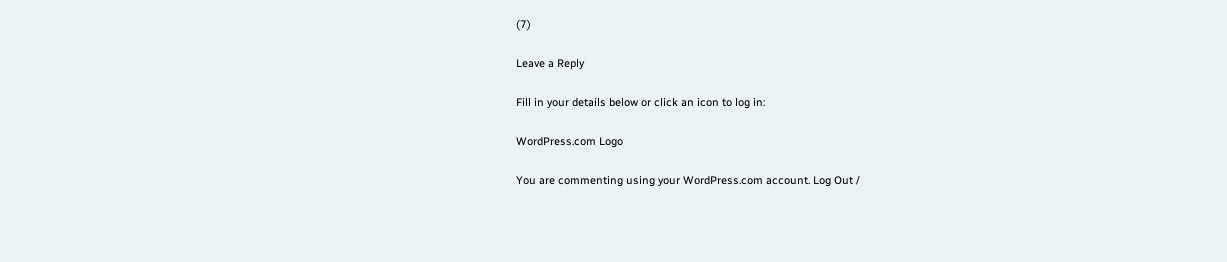(7)

Leave a Reply

Fill in your details below or click an icon to log in:

WordPress.com Logo

You are commenting using your WordPress.com account. Log Out /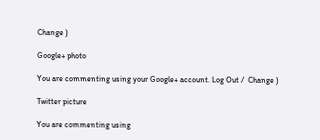Change )

Google+ photo

You are commenting using your Google+ account. Log Out /  Change )

Twitter picture

You are commenting using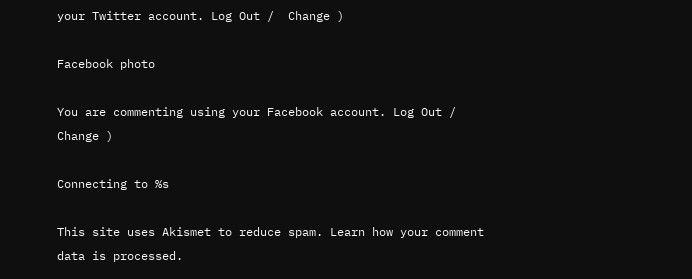your Twitter account. Log Out /  Change )

Facebook photo

You are commenting using your Facebook account. Log Out /  Change )

Connecting to %s

This site uses Akismet to reduce spam. Learn how your comment data is processed.